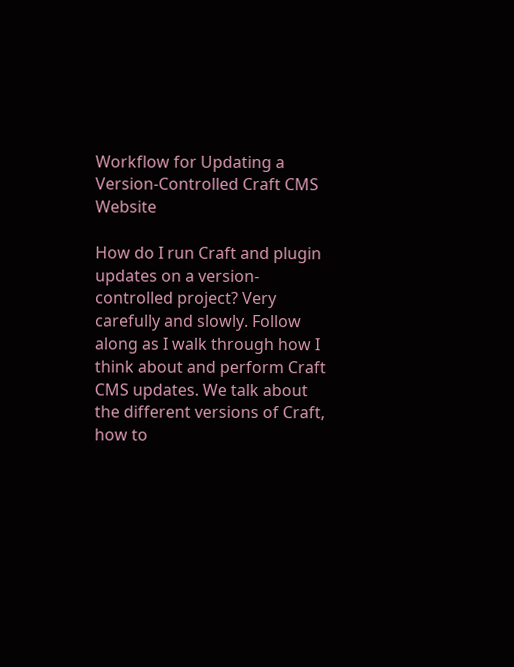Workflow for Updating a Version-Controlled Craft CMS Website

How do I run Craft and plugin updates on a version-controlled project? Very carefully and slowly. Follow along as I walk through how I think about and perform Craft CMS updates. We talk about the different versions of Craft, how to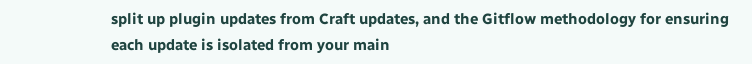split up plugin updates from Craft updates, and the Gitflow methodology for ensuring each update is isolated from your main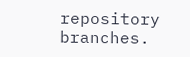repository branches.